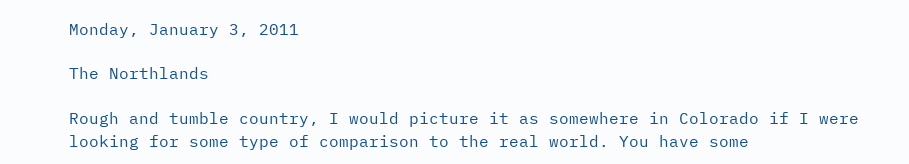Monday, January 3, 2011

The Northlands

Rough and tumble country, I would picture it as somewhere in Colorado if I were looking for some type of comparison to the real world. You have some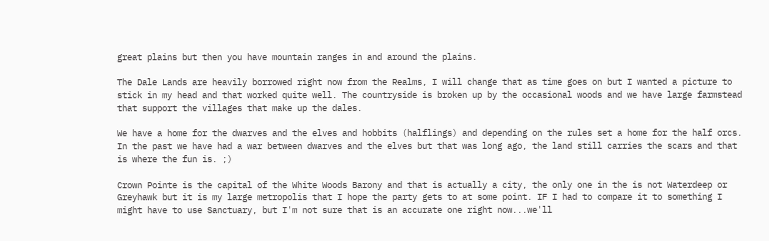great plains but then you have mountain ranges in and around the plains.

The Dale Lands are heavily borrowed right now from the Realms, I will change that as time goes on but I wanted a picture to stick in my head and that worked quite well. The countryside is broken up by the occasional woods and we have large farmstead that support the villages that make up the dales.

We have a home for the dwarves and the elves and hobbits (halflings) and depending on the rules set a home for the half orcs. In the past we have had a war between dwarves and the elves but that was long ago, the land still carries the scars and that is where the fun is. ;)

Crown Pointe is the capital of the White Woods Barony and that is actually a city, the only one in the is not Waterdeep or Greyhawk but it is my large metropolis that I hope the party gets to at some point. IF I had to compare it to something I might have to use Sanctuary, but I'm not sure that is an accurate one right now...we'll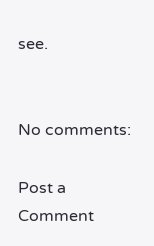see.


No comments:

Post a Comment